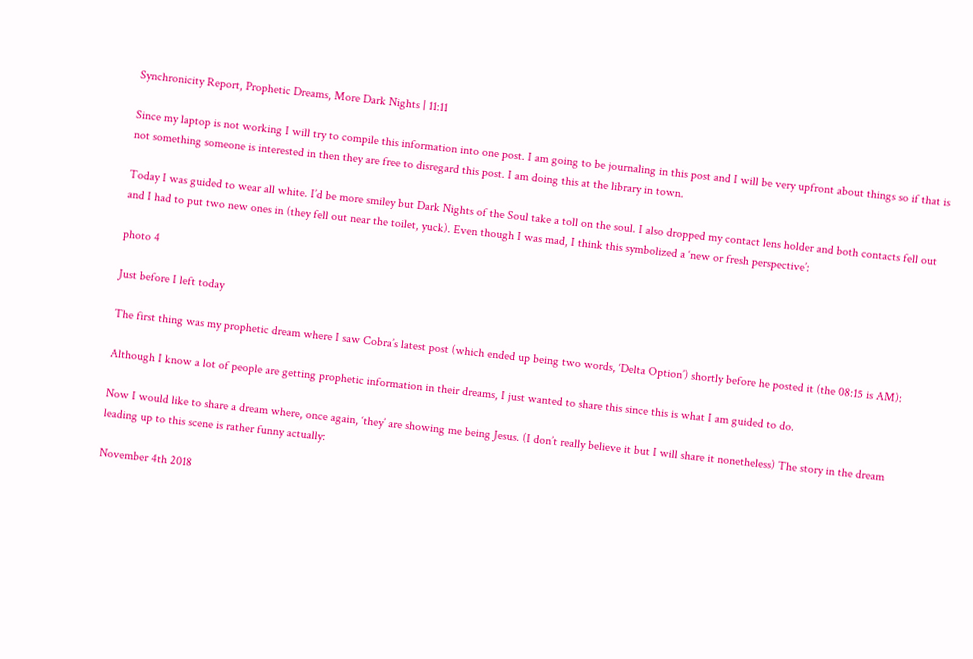Synchronicity Report, Prophetic Dreams, More Dark Nights | 11:11

Since my laptop is not working I will try to compile this information into one post. I am going to be journaling in this post and I will be very upfront about things so if that is not something someone is interested in then they are free to disregard this post. I am doing this at the library in town.

Today I was guided to wear all white. I’d be more smiley but Dark Nights of the Soul take a toll on the soul. I also dropped my contact lens holder and both contacts fell out and I had to put two new ones in (they fell out near the toilet, yuck). Even though I was mad, I think this symbolized a ‘new or fresh perspective’:

photo 4

Just before I left today

The first thing was my prophetic dream where I saw Cobra’s latest post (which ended up being two words, ‘Delta Option’) shortly before he posted it (the 08:15 is AM):

Although I know a lot of people are getting prophetic information in their dreams, I just wanted to share this since this is what I am guided to do.

Now I would like to share a dream where, once again, ‘they’ are showing me being Jesus. (I don’t really believe it but I will share it nonetheless) The story in the dream leading up to this scene is rather funny actually:

November 4th 2018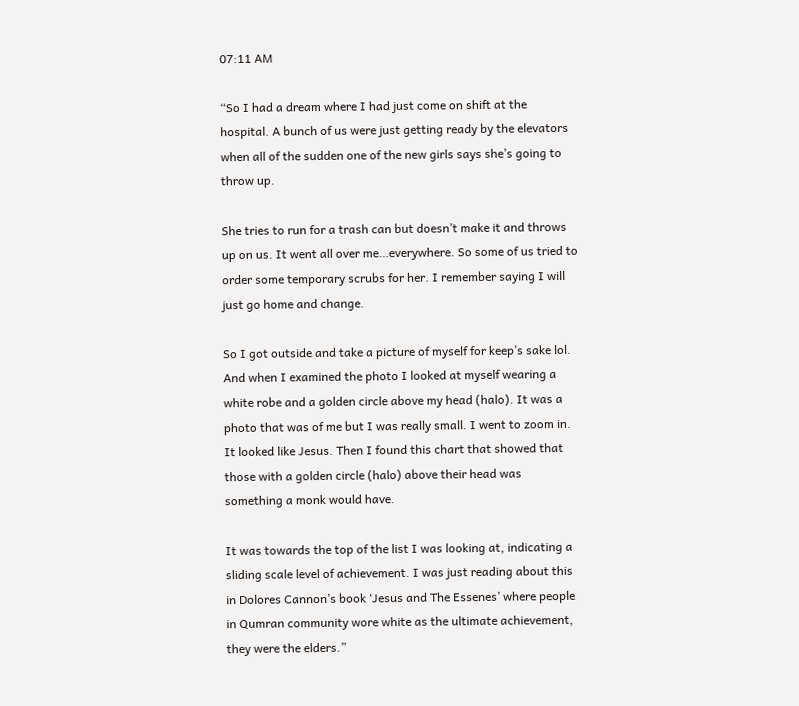07:11 AM

“So I had a dream where I had just come on shift at the hospital. A bunch of us were just getting ready by the elevators when all of the sudden one of the new girls says she’s going to throw up.

She tries to run for a trash can but doesn’t make it and throws up on us. It went all over me…everywhere. So some of us tried to order some temporary scrubs for her. I remember saying I will just go home and change.

So I got outside and take a picture of myself for keep’s sake lol. And when I examined the photo I looked at myself wearing a white robe and a golden circle above my head (halo). It was a photo that was of me but I was really small. I went to zoom in. It looked like Jesus. Then I found this chart that showed that those with a golden circle (halo) above their head was something a monk would have.

It was towards the top of the list I was looking at, indicating a sliding scale level of achievement. I was just reading about this in Dolores Cannon’s book ‘Jesus and The Essenes’ where people in Qumran community wore white as the ultimate achievement, they were the elders.”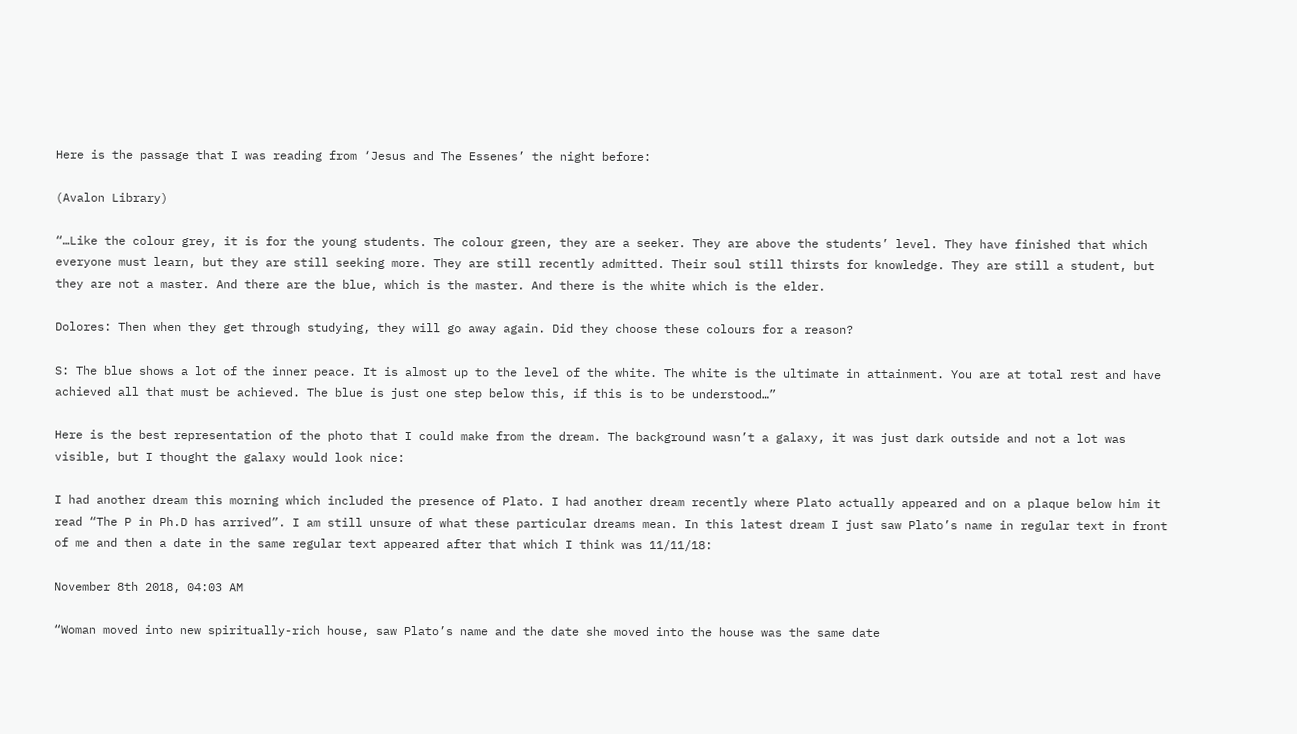Here is the passage that I was reading from ‘Jesus and The Essenes’ the night before:

(Avalon Library)

“…Like the colour grey, it is for the young students. The colour green, they are a seeker. They are above the students’ level. They have finished that which everyone must learn, but they are still seeking more. They are still recently admitted. Their soul still thirsts for knowledge. They are still a student, but they are not a master. And there are the blue, which is the master. And there is the white which is the elder.

Dolores: Then when they get through studying, they will go away again. Did they choose these colours for a reason?

S: The blue shows a lot of the inner peace. It is almost up to the level of the white. The white is the ultimate in attainment. You are at total rest and have achieved all that must be achieved. The blue is just one step below this, if this is to be understood…”

Here is the best representation of the photo that I could make from the dream. The background wasn’t a galaxy, it was just dark outside and not a lot was visible, but I thought the galaxy would look nice:

I had another dream this morning which included the presence of Plato. I had another dream recently where Plato actually appeared and on a plaque below him it read “The P in Ph.D has arrived”. I am still unsure of what these particular dreams mean. In this latest dream I just saw Plato’s name in regular text in front of me and then a date in the same regular text appeared after that which I think was 11/11/18:

November 8th 2018, 04:03 AM

“Woman moved into new spiritually-rich house, saw Plato’s name and the date she moved into the house was the same date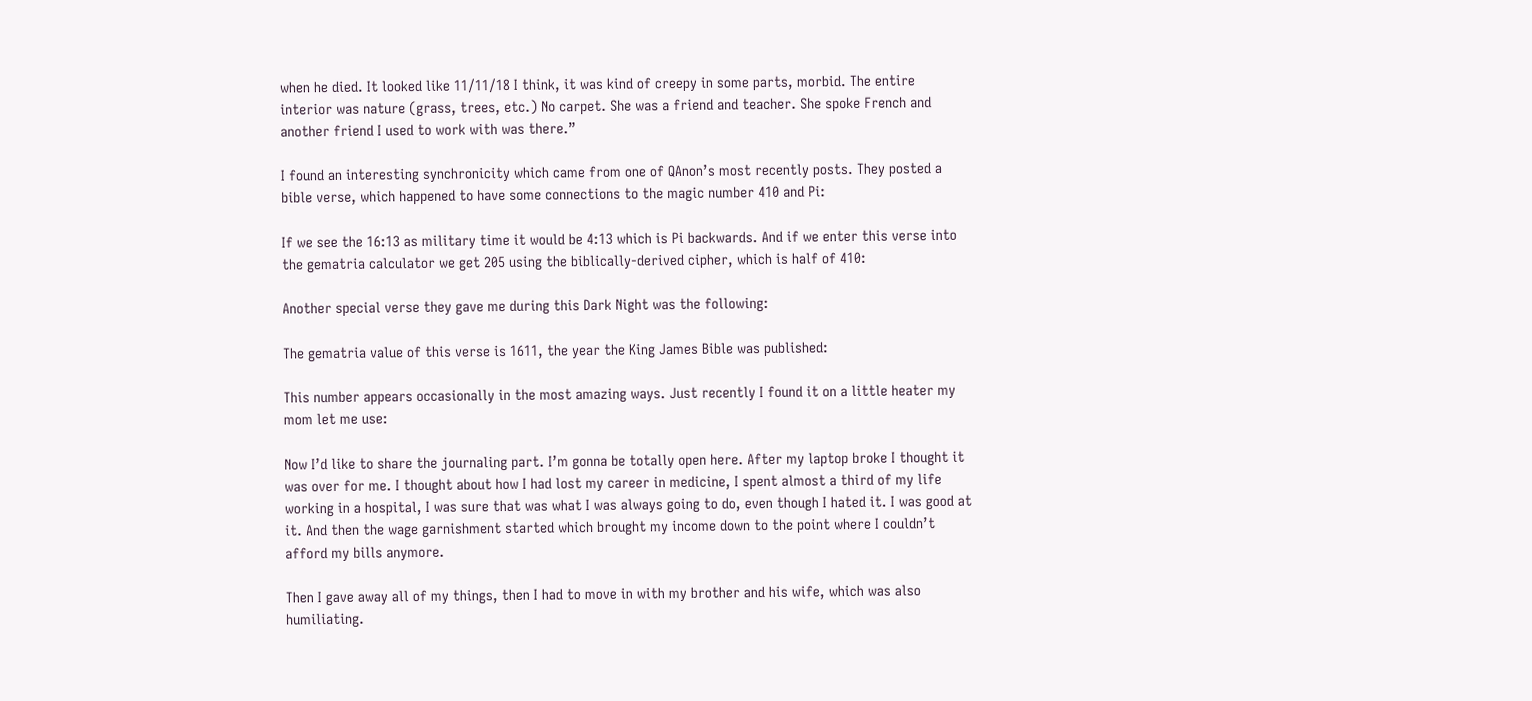when he died. It looked like 11/11/18 I think, it was kind of creepy in some parts, morbid. The entire interior was nature (grass, trees, etc.) No carpet. She was a friend and teacher. She spoke French and another friend I used to work with was there.”

I found an interesting synchronicity which came from one of QAnon’s most recently posts. They posted a bible verse, which happened to have some connections to the magic number 410 and Pi:

If we see the 16:13 as military time it would be 4:13 which is Pi backwards. And if we enter this verse into the gematria calculator we get 205 using the biblically-derived cipher, which is half of 410:

Another special verse they gave me during this Dark Night was the following:

The gematria value of this verse is 1611, the year the King James Bible was published:

This number appears occasionally in the most amazing ways. Just recently I found it on a little heater my mom let me use:

Now I’d like to share the journaling part. I’m gonna be totally open here. After my laptop broke I thought it was over for me. I thought about how I had lost my career in medicine, I spent almost a third of my life working in a hospital, I was sure that was what I was always going to do, even though I hated it. I was good at it. And then the wage garnishment started which brought my income down to the point where I couldn’t afford my bills anymore.

Then I gave away all of my things, then I had to move in with my brother and his wife, which was also humiliating.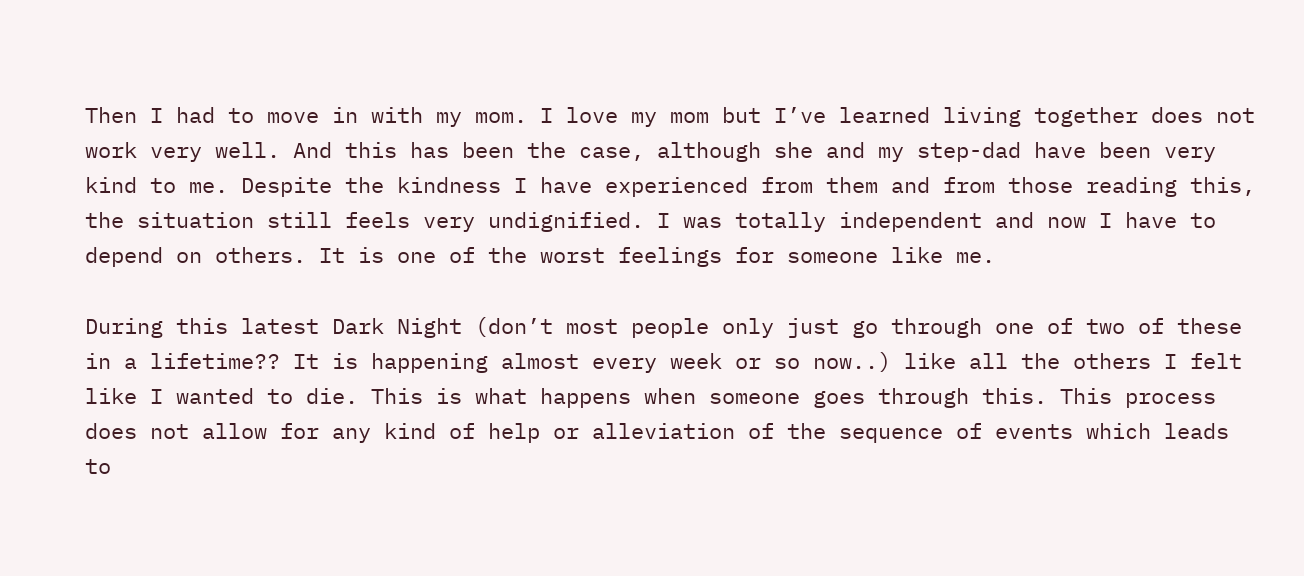Then I had to move in with my mom. I love my mom but I’ve learned living together does not work very well. And this has been the case, although she and my step-dad have been very kind to me. Despite the kindness I have experienced from them and from those reading this, the situation still feels very undignified. I was totally independent and now I have to depend on others. It is one of the worst feelings for someone like me.

During this latest Dark Night (don’t most people only just go through one of two of these in a lifetime?? It is happening almost every week or so now..) like all the others I felt like I wanted to die. This is what happens when someone goes through this. This process does not allow for any kind of help or alleviation of the sequence of events which leads to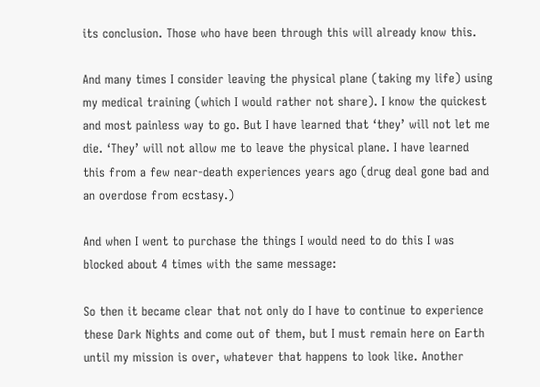its conclusion. Those who have been through this will already know this.

And many times I consider leaving the physical plane (taking my life) using my medical training (which I would rather not share). I know the quickest and most painless way to go. But I have learned that ‘they’ will not let me die. ‘They’ will not allow me to leave the physical plane. I have learned this from a few near-death experiences years ago (drug deal gone bad and an overdose from ecstasy.)

And when I went to purchase the things I would need to do this I was blocked about 4 times with the same message:

So then it became clear that not only do I have to continue to experience these Dark Nights and come out of them, but I must remain here on Earth until my mission is over, whatever that happens to look like. Another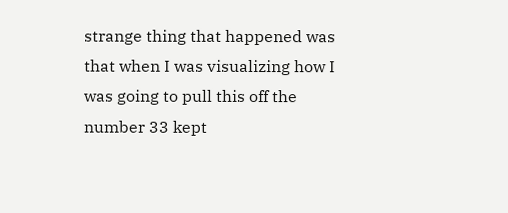strange thing that happened was that when I was visualizing how I was going to pull this off the number 33 kept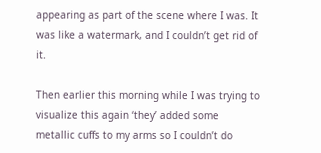appearing as part of the scene where I was. It was like a watermark, and I couldn’t get rid of it.

Then earlier this morning while I was trying to visualize this again ‘they’ added some metallic cuffs to my arms so I couldn’t do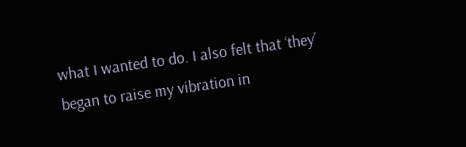what I wanted to do. I also felt that ‘they’ began to raise my vibration in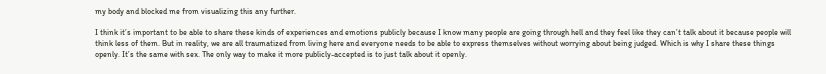my body and blocked me from visualizing this any further.

I think it’s important to be able to share these kinds of experiences and emotions publicly because I know many people are going through hell and they feel like they can’t talk about it because people will think less of them. But in reality, we are all traumatized from living here and everyone needs to be able to express themselves without worrying about being judged. Which is why I share these things openly. It’s the same with sex. The only way to make it more publicly-accepted is to just talk about it openly.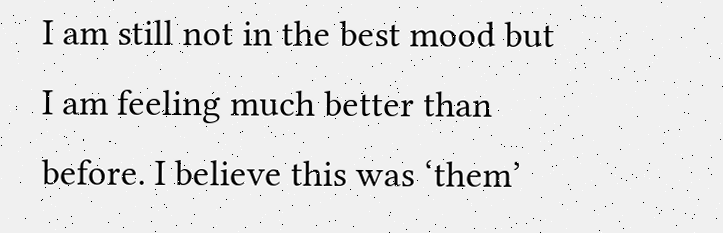I am still not in the best mood but I am feeling much better than before. I believe this was ‘them’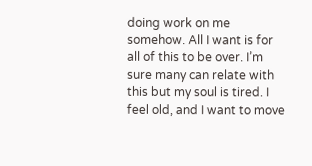doing work on me somehow. All I want is for all of this to be over. I’m sure many can relate with this but my soul is tired. I feel old, and I want to move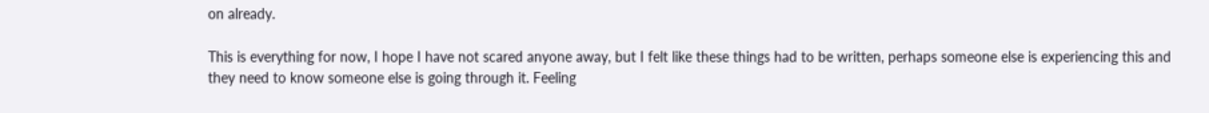on already.

This is everything for now, I hope I have not scared anyone away, but I felt like these things had to be written, perhaps someone else is experiencing this and they need to know someone else is going through it. Feeling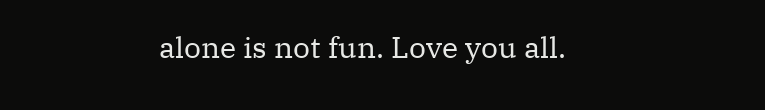alone is not fun. Love you all.